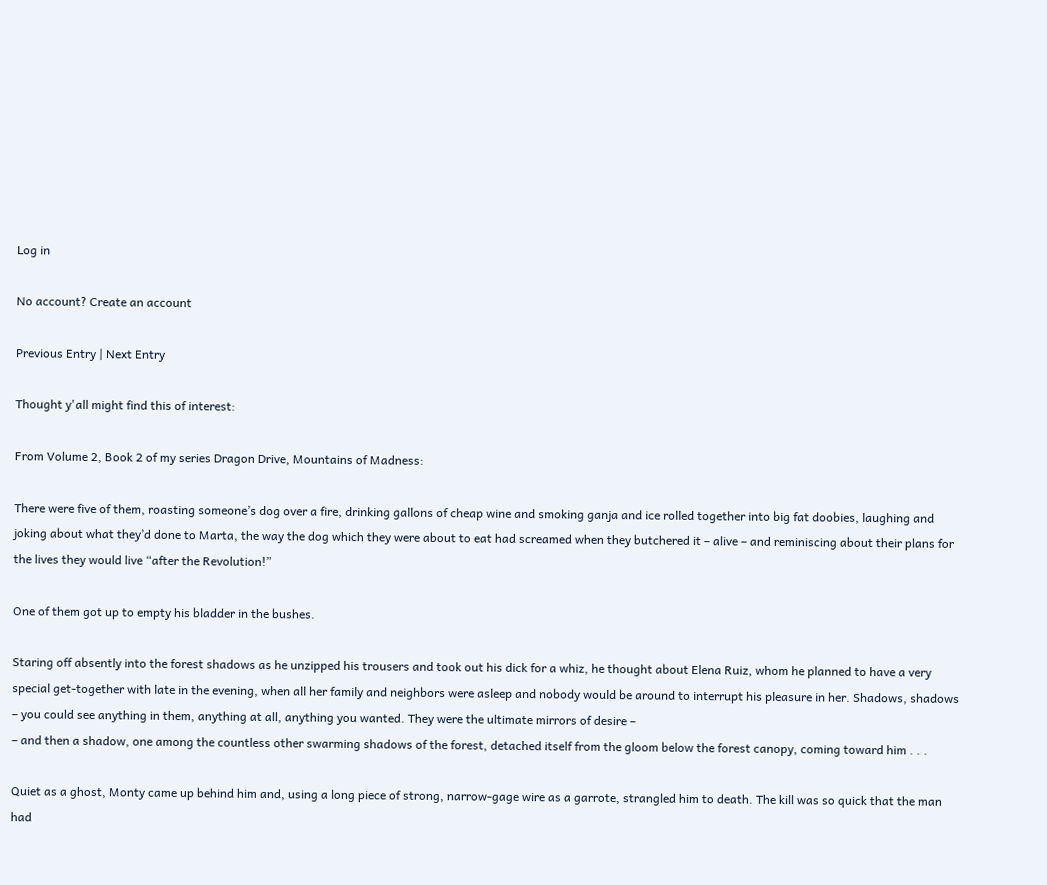Log in

No account? Create an account

Previous Entry | Next Entry

Thought y'all might find this of interest:

From Volume 2, Book 2 of my series Dragon Drive, Mountains of Madness:

There were five of them, roasting someone’s dog over a fire, drinking gallons of cheap wine and smoking ganja and ice rolled together into big fat doobies, laughing and joking about what they’d done to Marta, the way the dog which they were about to eat had screamed when they butchered it – alive – and reminiscing about their plans for the lives they would live “after the Revolution!”

One of them got up to empty his bladder in the bushes.

Staring off absently into the forest shadows as he unzipped his trousers and took out his dick for a whiz, he thought about Elena Ruiz, whom he planned to have a very special get-together with late in the evening, when all her family and neighbors were asleep and nobody would be around to interrupt his pleasure in her. Shadows, shadows – you could see anything in them, anything at all, anything you wanted. They were the ultimate mirrors of desire –
– and then a shadow, one among the countless other swarming shadows of the forest, detached itself from the gloom below the forest canopy, coming toward him . . .

Quiet as a ghost, Monty came up behind him and, using a long piece of strong, narrow-gage wire as a garrote, strangled him to death. The kill was so quick that the man had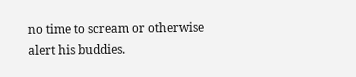no time to scream or otherwise alert his buddies.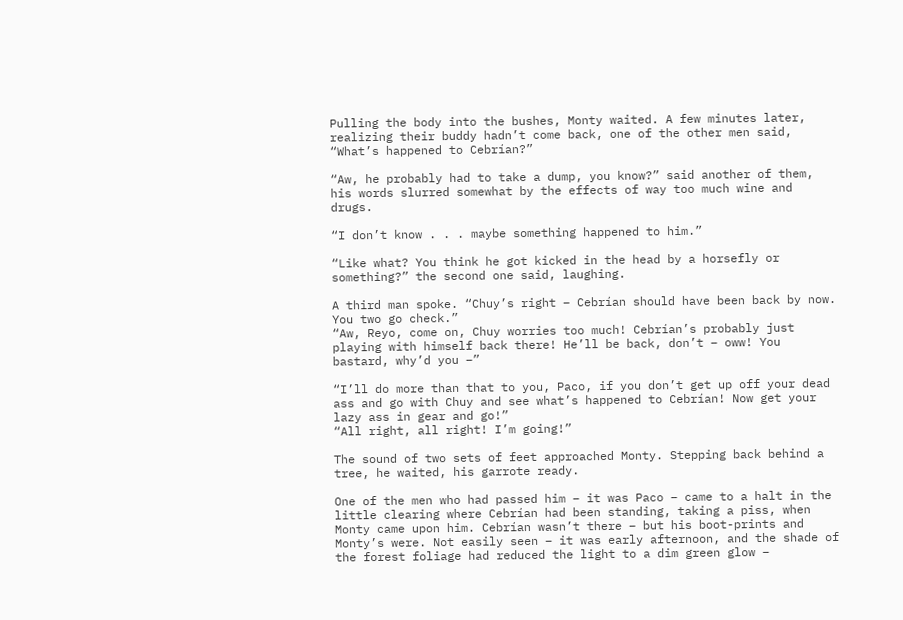Pulling the body into the bushes, Monty waited. A few minutes later, realizing their buddy hadn’t come back, one of the other men said, “What’s happened to Cebrían?”

“Aw, he probably had to take a dump, you know?” said another of them, his words slurred somewhat by the effects of way too much wine and drugs.

“I don’t know . . . maybe something happened to him.”

“Like what? You think he got kicked in the head by a horsefly or something?” the second one said, laughing.

A third man spoke. “Chuy’s right – Cebrían should have been back by now. You two go check.”
“Aw, Reyo, come on, Chuy worries too much! Cebrían’s probably just playing with himself back there! He’ll be back, don’t – oww! You bastard, why’d you –”

“I’ll do more than that to you, Paco, if you don’t get up off your dead ass and go with Chuy and see what’s happened to Cebrían! Now get your lazy ass in gear and go!”
“All right, all right! I’m going!”

The sound of two sets of feet approached Monty. Stepping back behind a tree, he waited, his garrote ready.

One of the men who had passed him – it was Paco – came to a halt in the little clearing where Cebrían had been standing, taking a piss, when Monty came upon him. Cebrían wasn’t there – but his boot-prints and Monty’s were. Not easily seen – it was early afternoon, and the shade of the forest foliage had reduced the light to a dim green glow –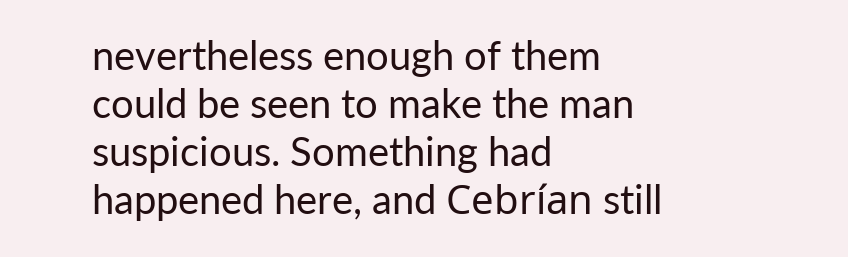nevertheless enough of them could be seen to make the man suspicious. Something had happened here, and Cebrían still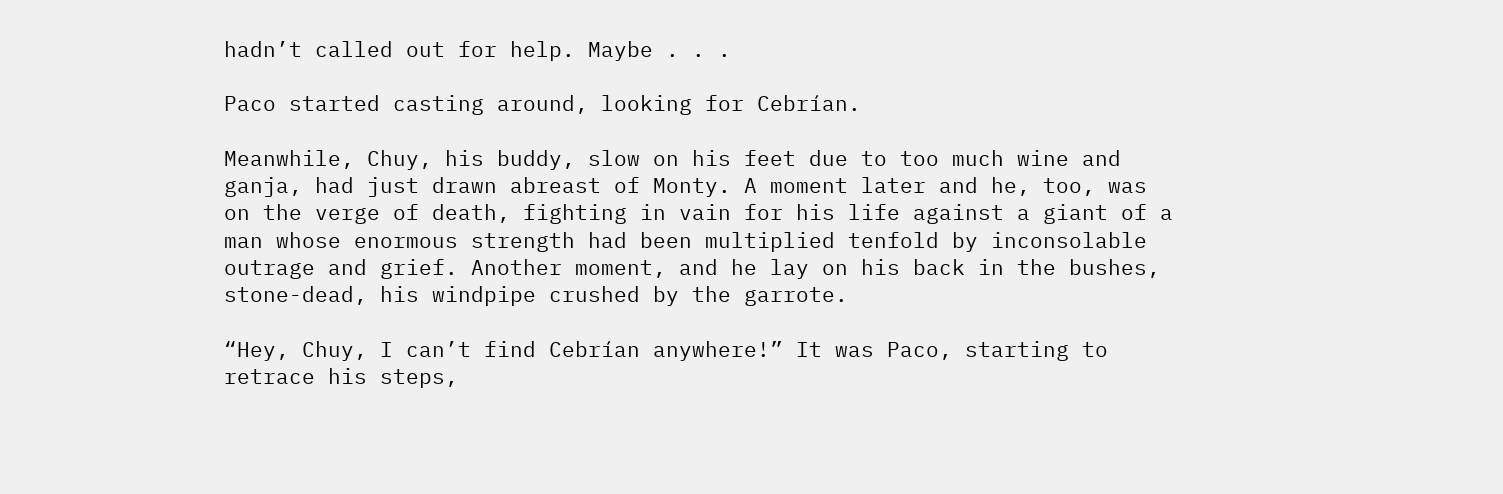hadn’t called out for help. Maybe . . .

Paco started casting around, looking for Cebrían.

Meanwhile, Chuy, his buddy, slow on his feet due to too much wine and ganja, had just drawn abreast of Monty. A moment later and he, too, was on the verge of death, fighting in vain for his life against a giant of a man whose enormous strength had been multiplied tenfold by inconsolable outrage and grief. Another moment, and he lay on his back in the bushes, stone-dead, his windpipe crushed by the garrote.

“Hey, Chuy, I can’t find Cebrían anywhere!” It was Paco, starting to retrace his steps,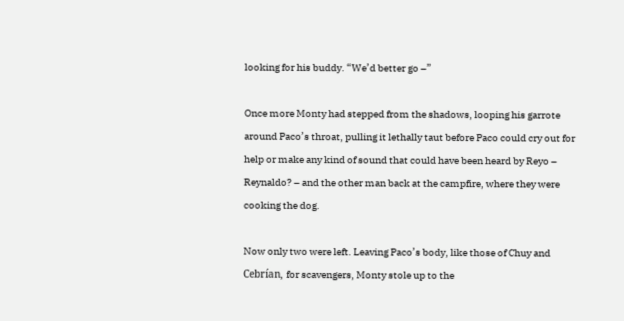looking for his buddy. “We’d better go –”

Once more Monty had stepped from the shadows, looping his garrote around Paco’s throat, pulling it lethally taut before Paco could cry out for help or make any kind of sound that could have been heard by Reyo – Reynaldo? – and the other man back at the campfire, where they were cooking the dog.

Now only two were left. Leaving Paco’s body, like those of Chuy and Cebrían, for scavengers, Monty stole up to the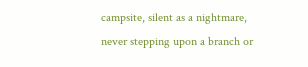campsite, silent as a nightmare, never stepping upon a branch or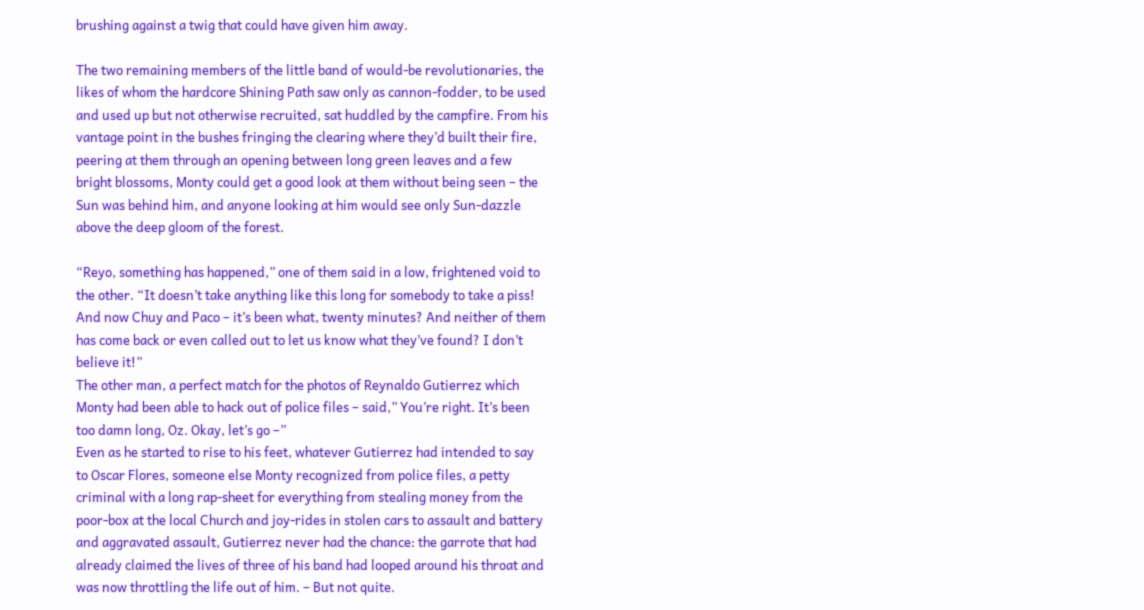brushing against a twig that could have given him away.

The two remaining members of the little band of would-be revolutionaries, the likes of whom the hardcore Shining Path saw only as cannon-fodder, to be used and used up but not otherwise recruited, sat huddled by the campfire. From his vantage point in the bushes fringing the clearing where they’d built their fire, peering at them through an opening between long green leaves and a few bright blossoms, Monty could get a good look at them without being seen – the Sun was behind him, and anyone looking at him would see only Sun-dazzle above the deep gloom of the forest.

“Reyo, something has happened,” one of them said in a low, frightened void to the other. “It doesn’t take anything like this long for somebody to take a piss! And now Chuy and Paco – it’s been what, twenty minutes? And neither of them has come back or even called out to let us know what they’ve found? I don’t believe it!”
The other man, a perfect match for the photos of Reynaldo Gutierrez which Monty had been able to hack out of police files – said,” You’re right. It’s been too damn long, Oz. Okay, let’s go –”
Even as he started to rise to his feet, whatever Gutierrez had intended to say to Oscar Flores, someone else Monty recognized from police files, a petty criminal with a long rap-sheet for everything from stealing money from the poor-box at the local Church and joy-rides in stolen cars to assault and battery and aggravated assault, Gutierrez never had the chance: the garrote that had already claimed the lives of three of his band had looped around his throat and was now throttling the life out of him. – But not quite.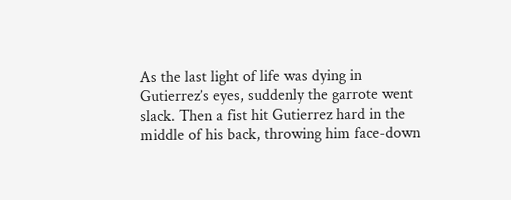As the last light of life was dying in Gutierrez’s eyes, suddenly the garrote went slack. Then a fist hit Gutierrez hard in the middle of his back, throwing him face-down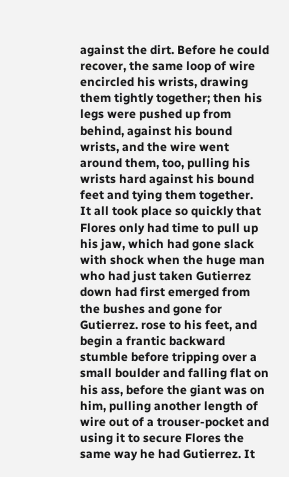against the dirt. Before he could recover, the same loop of wire encircled his wrists, drawing them tightly together; then his legs were pushed up from behind, against his bound wrists, and the wire went around them, too, pulling his wrists hard against his bound feet and tying them together.
It all took place so quickly that Flores only had time to pull up his jaw, which had gone slack with shock when the huge man who had just taken Gutierrez down had first emerged from the bushes and gone for Gutierrez. rose to his feet, and begin a frantic backward stumble before tripping over a small boulder and falling flat on his ass, before the giant was on him, pulling another length of wire out of a trouser-pocket and using it to secure Flores the same way he had Gutierrez. It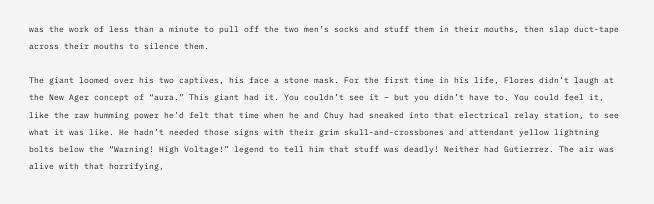was the work of less than a minute to pull off the two men’s socks and stuff them in their mouths, then slap duct-tape across their mouths to silence them.

The giant loomed over his two captives, his face a stone mask. For the first time in his life, Flores didn’t laugh at the New Ager concept of “aura.” This giant had it. You couldn’t see it – but you didn’t have to. You could feel it, like the raw humming power he’d felt that time when he and Chuy had sneaked into that electrical relay station, to see what it was like. He hadn’t needed those signs with their grim skull-and-crossbones and attendant yellow lightning bolts below the “Warning! High Voltage!” legend to tell him that stuff was deadly! Neither had Gutierrez. The air was alive with that horrifying,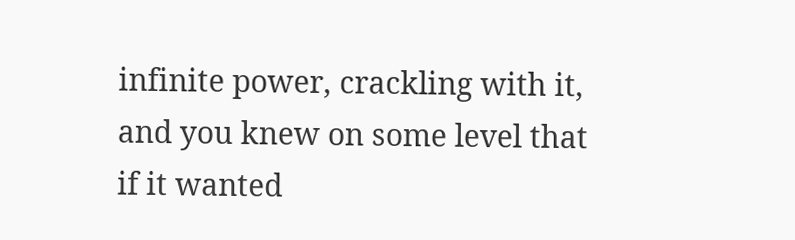infinite power, crackling with it, and you knew on some level that if it wanted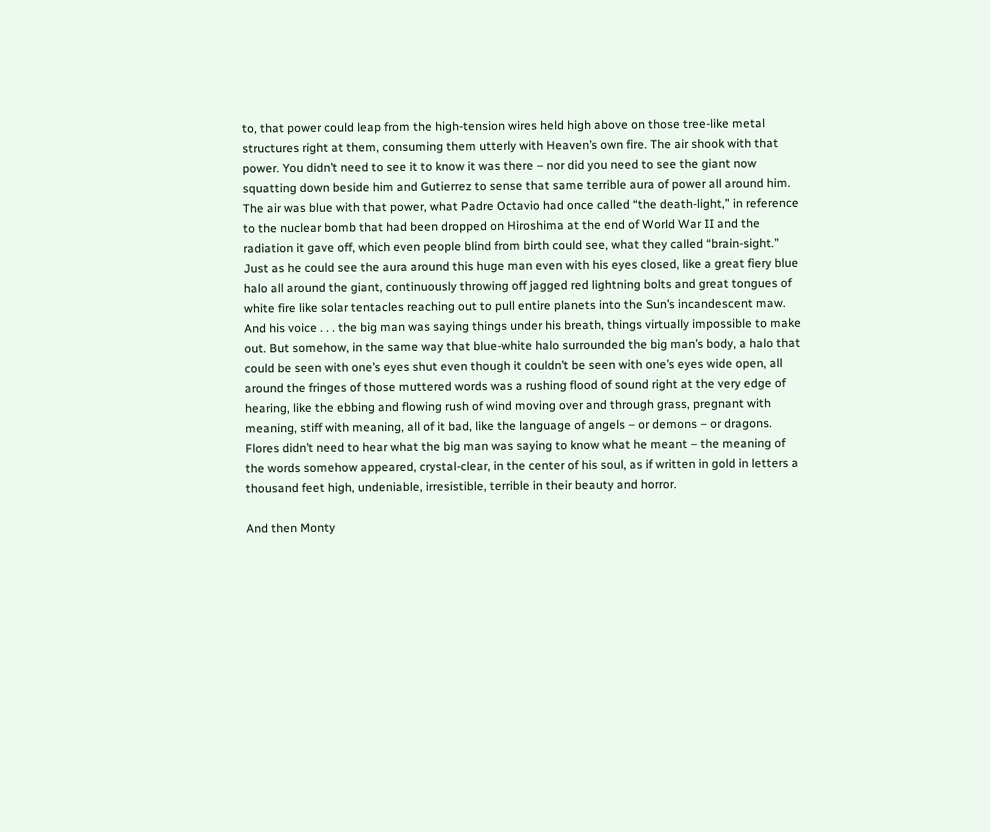to, that power could leap from the high-tension wires held high above on those tree-like metal structures right at them, consuming them utterly with Heaven’s own fire. The air shook with that power. You didn’t need to see it to know it was there – nor did you need to see the giant now squatting down beside him and Gutierrez to sense that same terrible aura of power all around him. The air was blue with that power, what Padre Octavio had once called “the death-light,” in reference to the nuclear bomb that had been dropped on Hiroshima at the end of World War II and the radiation it gave off, which even people blind from birth could see, what they called “brain-sight.” Just as he could see the aura around this huge man even with his eyes closed, like a great fiery blue halo all around the giant, continuously throwing off jagged red lightning bolts and great tongues of white fire like solar tentacles reaching out to pull entire planets into the Sun’s incandescent maw. And his voice . . . the big man was saying things under his breath, things virtually impossible to make out. But somehow, in the same way that blue-white halo surrounded the big man’s body, a halo that could be seen with one’s eyes shut even though it couldn’t be seen with one’s eyes wide open, all around the fringes of those muttered words was a rushing flood of sound right at the very edge of hearing, like the ebbing and flowing rush of wind moving over and through grass, pregnant with meaning, stiff with meaning, all of it bad, like the language of angels – or demons – or dragons. Flores didn’t need to hear what the big man was saying to know what he meant – the meaning of the words somehow appeared, crystal-clear, in the center of his soul, as if written in gold in letters a thousand feet high, undeniable, irresistible, terrible in their beauty and horror.

And then Monty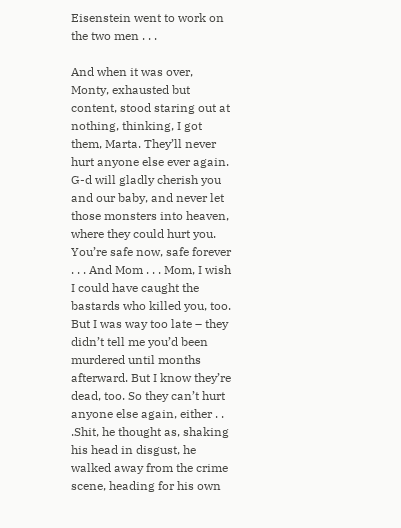Eisenstein went to work on the two men . . .

And when it was over, Monty, exhausted but content, stood staring out at nothing, thinking, I got them, Marta. They’ll never hurt anyone else ever again. G-d will gladly cherish you and our baby, and never let those monsters into heaven, where they could hurt you. You’re safe now, safe forever . . . And Mom . . . Mom, I wish I could have caught the bastards who killed you, too. But I was way too late – they didn’t tell me you’d been murdered until months afterward. But I know they’re dead, too. So they can’t hurt anyone else again, either . . .Shit, he thought as, shaking his head in disgust, he walked away from the crime scene, heading for his own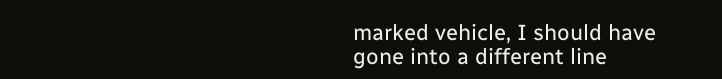marked vehicle, I should have gone into a different line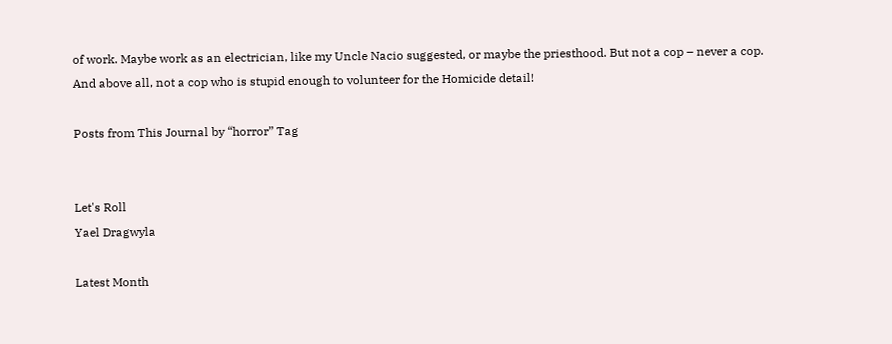of work. Maybe work as an electrician, like my Uncle Nacio suggested, or maybe the priesthood. But not a cop – never a cop. And above all, not a cop who is stupid enough to volunteer for the Homicide detail!

Posts from This Journal by “horror” Tag


Let's Roll
Yael Dragwyla

Latest Month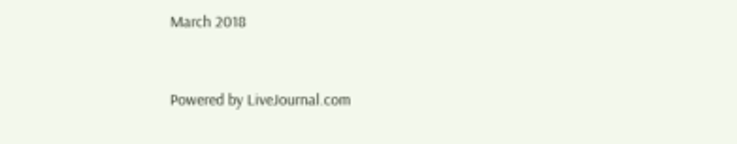March 2018


Powered by LiveJournal.com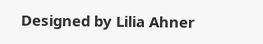Designed by Lilia Ahner